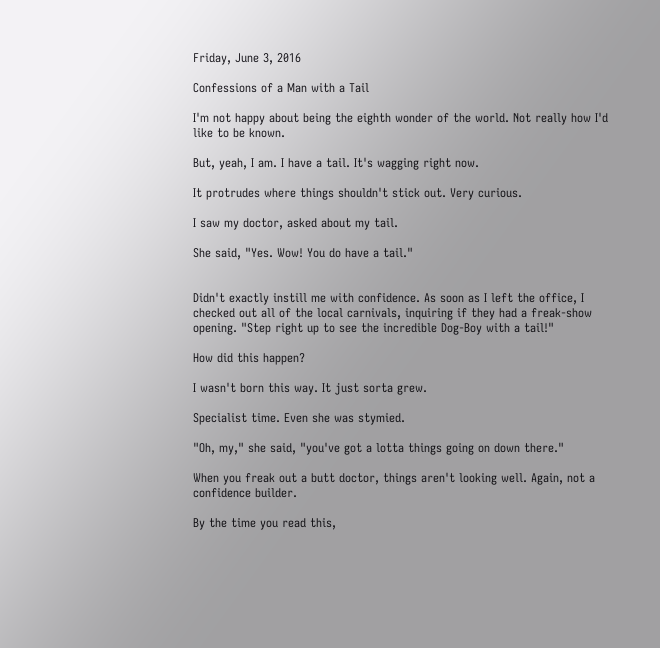Friday, June 3, 2016

Confessions of a Man with a Tail

I'm not happy about being the eighth wonder of the world. Not really how I'd like to be known.

But, yeah, I am. I have a tail. It's wagging right now.

It protrudes where things shouldn't stick out. Very curious.

I saw my doctor, asked about my tail.

She said, "Yes. Wow! You do have a tail."


Didn't exactly instill me with confidence. As soon as I left the office, I checked out all of the local carnivals, inquiring if they had a freak-show opening. "Step right up to see the incredible Dog-Boy with a tail!"

How did this happen?

I wasn't born this way. It just sorta grew.

Specialist time. Even she was stymied.

"Oh, my," she said, "you've got a lotta things going on down there."

When you freak out a butt doctor, things aren't looking well. Again, not a confidence builder.

By the time you read this,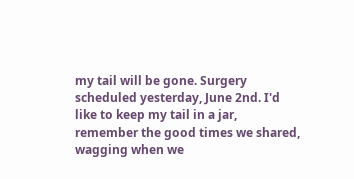my tail will be gone. Surgery scheduled yesterday, June 2nd. I'd like to keep my tail in a jar, remember the good times we shared, wagging when we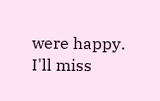were happy. I'll miss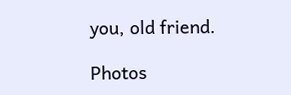you, old friend.

Photos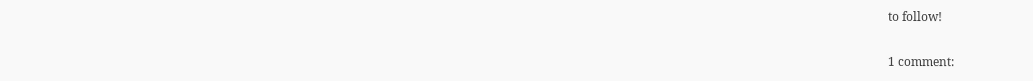to follow!

1 comment: